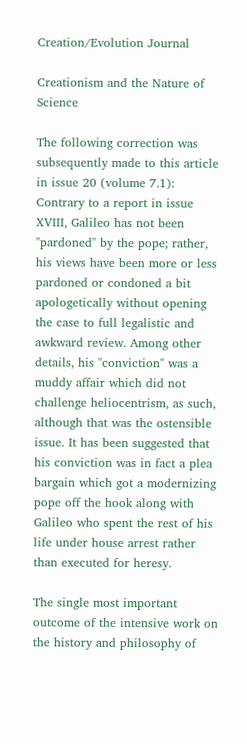Creation/Evolution Journal

Creationism and the Nature of Science

The following correction was subsequently made to this article in issue 20 (volume 7.1):
Contrary to a report in issue XVIII, Galileo has not been "pardoned" by the pope; rather, his views have been more or less pardoned or condoned a bit apologetically without opening the case to full legalistic and awkward review. Among other details, his "conviction" was a muddy affair which did not challenge heliocentrism, as such, although that was the ostensible issue. It has been suggested that his conviction was in fact a plea bargain which got a modernizing pope off the hook along with Galileo who spent the rest of his life under house arrest rather than executed for heresy.

The single most important outcome of the intensive work on the history and philosophy of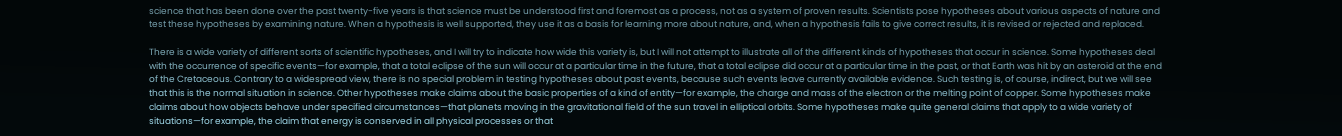science that has been done over the past twenty-five years is that science must be understood first and foremost as a process, not as a system of proven results. Scientists pose hypotheses about various aspects of nature and test these hypotheses by examining nature. When a hypothesis is well supported, they use it as a basis for learning more about nature, and, when a hypothesis fails to give correct results, it is revised or rejected and replaced.

There is a wide variety of different sorts of scientific hypotheses, and I will try to indicate how wide this variety is, but I will not attempt to illustrate all of the different kinds of hypotheses that occur in science. Some hypotheses deal with the occurrence of specific events—for example, that a total eclipse of the sun will occur at a particular time in the future, that a total eclipse did occur at a particular time in the past, or that Earth was hit by an asteroid at the end of the Cretaceous. Contrary to a widespread view, there is no special problem in testing hypotheses about past events, because such events leave currently available evidence. Such testing is, of course, indirect, but we will see that this is the normal situation in science. Other hypotheses make claims about the basic properties of a kind of entity—for example, the charge and mass of the electron or the melting point of copper. Some hypotheses make claims about how objects behave under specified circumstances—that planets moving in the gravitational field of the sun travel in elliptical orbits. Some hypotheses make quite general claims that apply to a wide variety of situations—for example, the claim that energy is conserved in all physical processes or that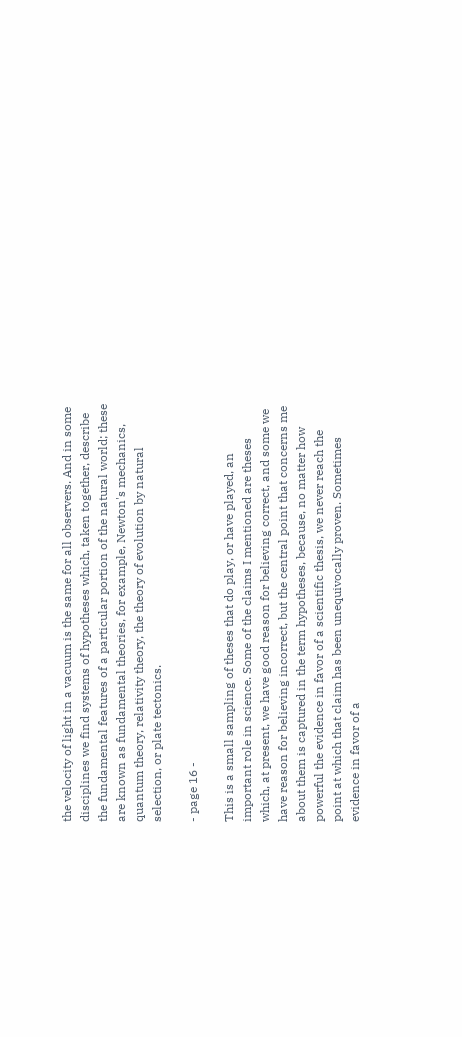the velocity of light in a vacuum is the same for all observers. And in some disciplines we find systems of hypotheses which, taken together, describe the fundamental features of a particular portion of the natural world; these are known as fundamental theories, for example, Newton's mechanics, quantum theory, relativity theory, the theory of evolution by natural selection, or plate tectonics.

- page 16 -

This is a small sampling of theses that do play, or have played, an important role in science. Some of the claims I mentioned are theses which, at present, we have good reason for believing correct, and some we have reason for believing incorrect, but the central point that concerns me about them is captured in the term hypotheses, because, no matter how powerful the evidence in favor of a scientific thesis, we never reach the point at which that claim has been unequivocally proven. Sometimes evidence in favor of a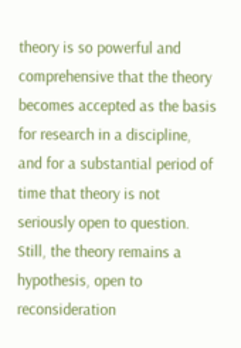theory is so powerful and comprehensive that the theory becomes accepted as the basis for research in a discipline, and for a substantial period of time that theory is not seriously open to question. Still, the theory remains a hypothesis, open to reconsideration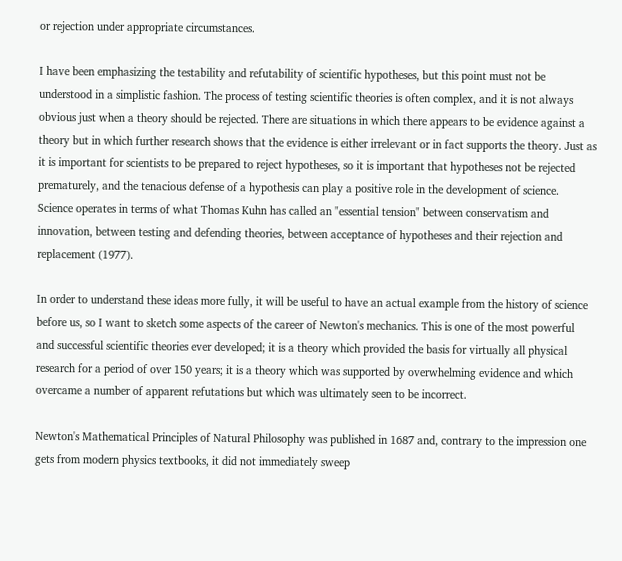or rejection under appropriate circumstances.

I have been emphasizing the testability and refutability of scientific hypotheses, but this point must not be understood in a simplistic fashion. The process of testing scientific theories is often complex, and it is not always obvious just when a theory should be rejected. There are situations in which there appears to be evidence against a theory but in which further research shows that the evidence is either irrelevant or in fact supports the theory. Just as it is important for scientists to be prepared to reject hypotheses, so it is important that hypotheses not be rejected prematurely, and the tenacious defense of a hypothesis can play a positive role in the development of science. Science operates in terms of what Thomas Kuhn has called an "essential tension" between conservatism and innovation, between testing and defending theories, between acceptance of hypotheses and their rejection and replacement (1977).

In order to understand these ideas more fully, it will be useful to have an actual example from the history of science before us, so I want to sketch some aspects of the career of Newton's mechanics. This is one of the most powerful and successful scientific theories ever developed; it is a theory which provided the basis for virtually all physical research for a period of over 150 years; it is a theory which was supported by overwhelming evidence and which overcame a number of apparent refutations but which was ultimately seen to be incorrect.

Newton's Mathematical Principles of Natural Philosophy was published in 1687 and, contrary to the impression one gets from modern physics textbooks, it did not immediately sweep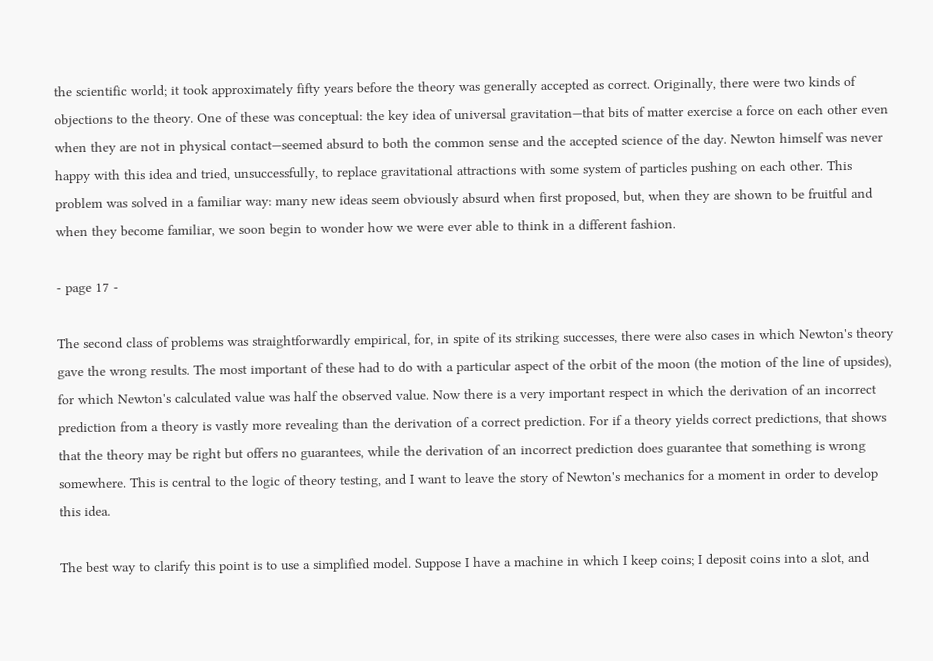the scientific world; it took approximately fifty years before the theory was generally accepted as correct. Originally, there were two kinds of objections to the theory. One of these was conceptual: the key idea of universal gravitation—that bits of matter exercise a force on each other even when they are not in physical contact—seemed absurd to both the common sense and the accepted science of the day. Newton himself was never happy with this idea and tried, unsuccessfully, to replace gravitational attractions with some system of particles pushing on each other. This problem was solved in a familiar way: many new ideas seem obviously absurd when first proposed, but, when they are shown to be fruitful and when they become familiar, we soon begin to wonder how we were ever able to think in a different fashion.

- page 17 -

The second class of problems was straightforwardly empirical, for, in spite of its striking successes, there were also cases in which Newton's theory gave the wrong results. The most important of these had to do with a particular aspect of the orbit of the moon (the motion of the line of upsides), for which Newton's calculated value was half the observed value. Now there is a very important respect in which the derivation of an incorrect prediction from a theory is vastly more revealing than the derivation of a correct prediction. For if a theory yields correct predictions, that shows that the theory may be right but offers no guarantees, while the derivation of an incorrect prediction does guarantee that something is wrong somewhere. This is central to the logic of theory testing, and I want to leave the story of Newton's mechanics for a moment in order to develop this idea.

The best way to clarify this point is to use a simplified model. Suppose I have a machine in which I keep coins; I deposit coins into a slot, and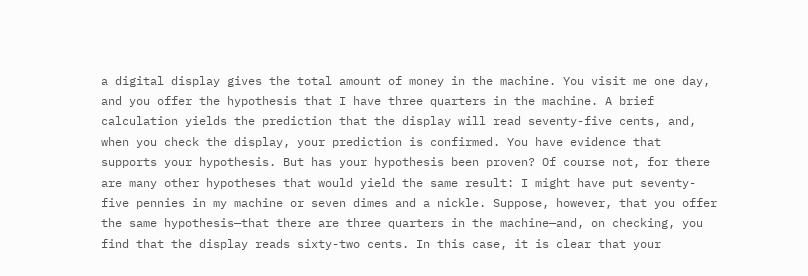a digital display gives the total amount of money in the machine. You visit me one day, and you offer the hypothesis that I have three quarters in the machine. A brief calculation yields the prediction that the display will read seventy-five cents, and, when you check the display, your prediction is confirmed. You have evidence that supports your hypothesis. But has your hypothesis been proven? Of course not, for there are many other hypotheses that would yield the same result: I might have put seventy-five pennies in my machine or seven dimes and a nickle. Suppose, however, that you offer the same hypothesis—that there are three quarters in the machine—and, on checking, you find that the display reads sixty-two cents. In this case, it is clear that your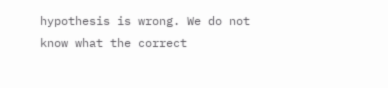hypothesis is wrong. We do not know what the correct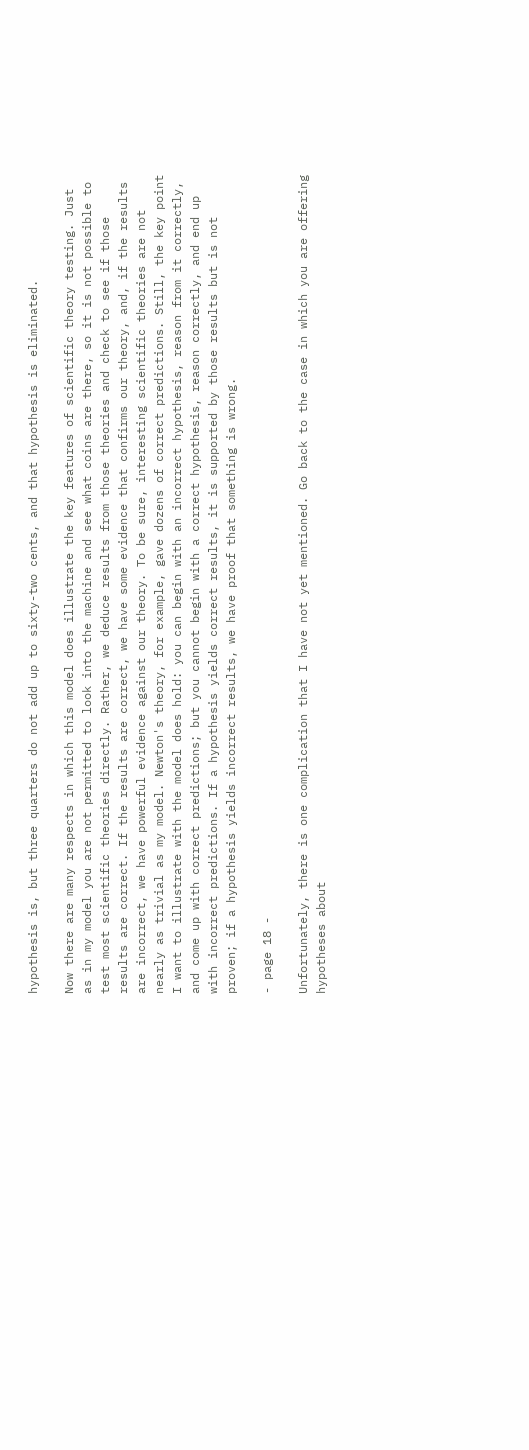hypothesis is, but three quarters do not add up to sixty-two cents, and that hypothesis is eliminated.

Now there are many respects in which this model does illustrate the key features of scientific theory testing. Just as in my model you are not permitted to look into the machine and see what coins are there, so it is not possible to test most scientific theories directly. Rather, we deduce results from those theories and check to see if those results are correct. If the results are correct, we have some evidence that confirms our theory, and, if the results are incorrect, we have powerful evidence against our theory. To be sure, interesting scientific theories are not nearly as trivial as my model. Newton's theory, for example, gave dozens of correct predictions. Still, the key point I want to illustrate with the model does hold: you can begin with an incorrect hypothesis, reason from it correctly, and come up with correct predictions; but you cannot begin with a correct hypothesis, reason correctly, and end up with incorrect predictions. If a hypothesis yields correct results, it is supported by those results but is not proven; if a hypothesis yields incorrect results, we have proof that something is wrong.

- page 18 -

Unfortunately, there is one complication that I have not yet mentioned. Go back to the case in which you are offering hypotheses about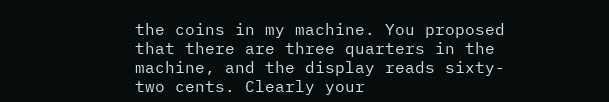the coins in my machine. You proposed that there are three quarters in the machine, and the display reads sixty-two cents. Clearly your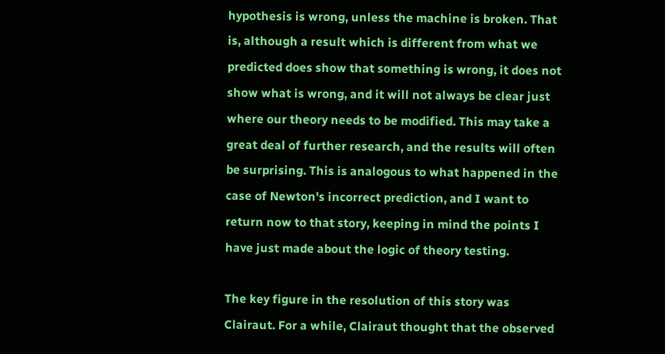hypothesis is wrong, unless the machine is broken. That is, although a result which is different from what we predicted does show that something is wrong, it does not show what is wrong, and it will not always be clear just where our theory needs to be modified. This may take a great deal of further research, and the results will often be surprising. This is analogous to what happened in the case of Newton's incorrect prediction, and I want to return now to that story, keeping in mind the points I have just made about the logic of theory testing.

The key figure in the resolution of this story was Clairaut. For a while, Clairaut thought that the observed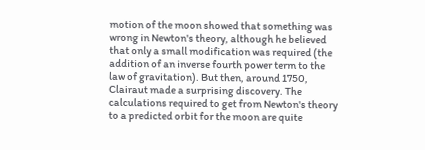motion of the moon showed that something was wrong in Newton's theory, although he believed that only a small modification was required (the addition of an inverse fourth power term to the law of gravitation). But then, around 1750, Clairaut made a surprising discovery. The calculations required to get from Newton's theory to a predicted orbit for the moon are quite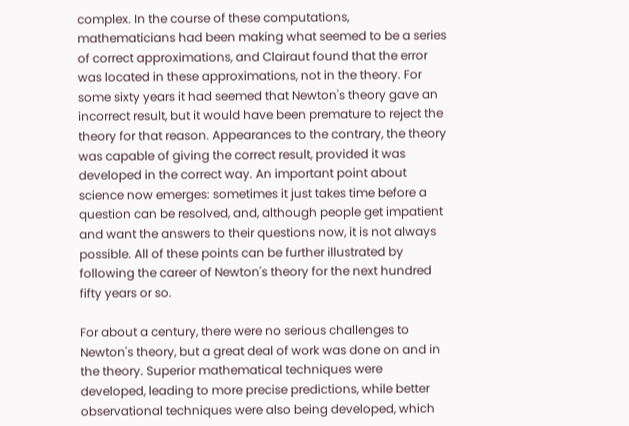complex. In the course of these computations, mathematicians had been making what seemed to be a series of correct approximations, and Clairaut found that the error was located in these approximations, not in the theory. For some sixty years it had seemed that Newton's theory gave an incorrect result, but it would have been premature to reject the theory for that reason. Appearances to the contrary, the theory was capable of giving the correct result, provided it was developed in the correct way. An important point about science now emerges: sometimes it just takes time before a question can be resolved, and, although people get impatient and want the answers to their questions now, it is not always possible. All of these points can be further illustrated by following the career of Newton's theory for the next hundred fifty years or so.

For about a century, there were no serious challenges to Newton's theory, but a great deal of work was done on and in the theory. Superior mathematical techniques were developed, leading to more precise predictions, while better observational techniques were also being developed, which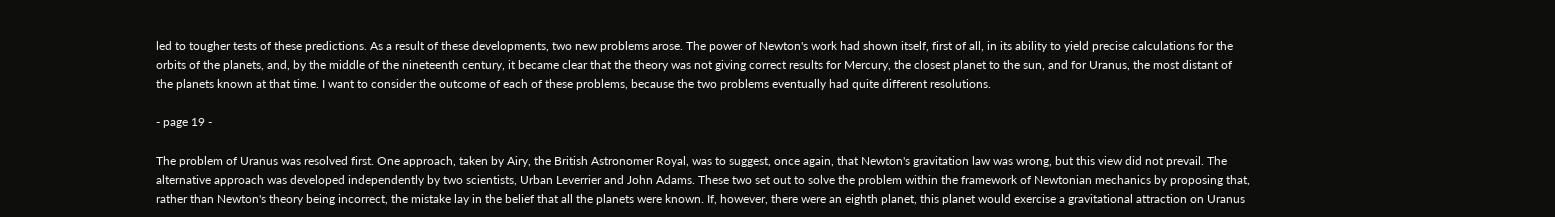led to tougher tests of these predictions. As a result of these developments, two new problems arose. The power of Newton's work had shown itself, first of all, in its ability to yield precise calculations for the orbits of the planets, and, by the middle of the nineteenth century, it became clear that the theory was not giving correct results for Mercury, the closest planet to the sun, and for Uranus, the most distant of the planets known at that time. I want to consider the outcome of each of these problems, because the two problems eventually had quite different resolutions.

- page 19 -

The problem of Uranus was resolved first. One approach, taken by Airy, the British Astronomer Royal, was to suggest, once again, that Newton's gravitation law was wrong, but this view did not prevail. The alternative approach was developed independently by two scientists, Urban Leverrier and John Adams. These two set out to solve the problem within the framework of Newtonian mechanics by proposing that, rather than Newton's theory being incorrect, the mistake lay in the belief that all the planets were known. If, however, there were an eighth planet, this planet would exercise a gravitational attraction on Uranus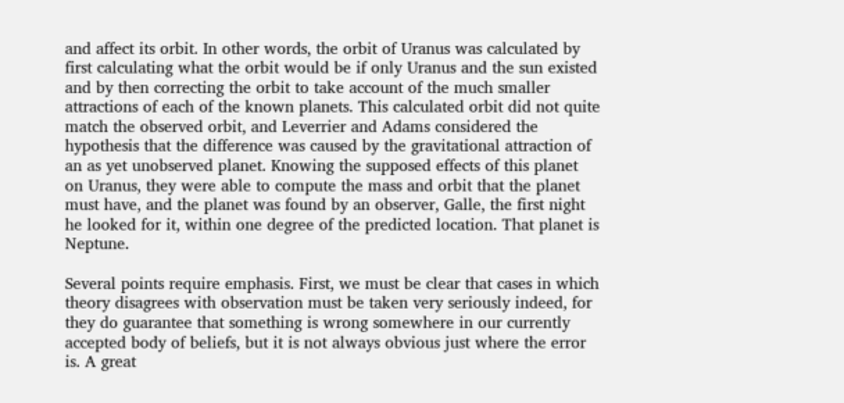and affect its orbit. In other words, the orbit of Uranus was calculated by first calculating what the orbit would be if only Uranus and the sun existed and by then correcting the orbit to take account of the much smaller attractions of each of the known planets. This calculated orbit did not quite match the observed orbit, and Leverrier and Adams considered the hypothesis that the difference was caused by the gravitational attraction of an as yet unobserved planet. Knowing the supposed effects of this planet on Uranus, they were able to compute the mass and orbit that the planet must have, and the planet was found by an observer, Galle, the first night he looked for it, within one degree of the predicted location. That planet is Neptune.

Several points require emphasis. First, we must be clear that cases in which theory disagrees with observation must be taken very seriously indeed, for they do guarantee that something is wrong somewhere in our currently accepted body of beliefs, but it is not always obvious just where the error is. A great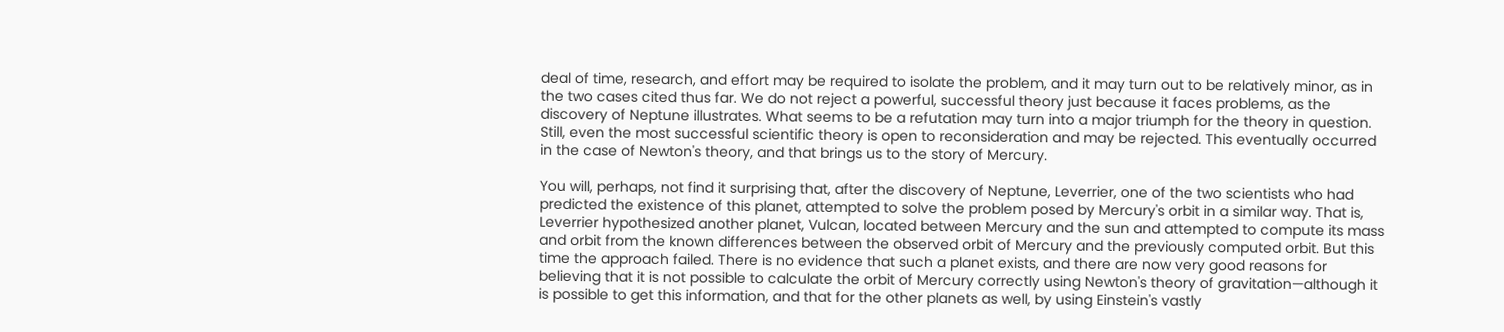deal of time, research, and effort may be required to isolate the problem, and it may turn out to be relatively minor, as in the two cases cited thus far. We do not reject a powerful, successful theory just because it faces problems, as the discovery of Neptune illustrates. What seems to be a refutation may turn into a major triumph for the theory in question. Still, even the most successful scientific theory is open to reconsideration and may be rejected. This eventually occurred in the case of Newton's theory, and that brings us to the story of Mercury.

You will, perhaps, not find it surprising that, after the discovery of Neptune, Leverrier, one of the two scientists who had predicted the existence of this planet, attempted to solve the problem posed by Mercury's orbit in a similar way. That is, Leverrier hypothesized another planet, Vulcan, located between Mercury and the sun and attempted to compute its mass and orbit from the known differences between the observed orbit of Mercury and the previously computed orbit. But this time the approach failed. There is no evidence that such a planet exists, and there are now very good reasons for believing that it is not possible to calculate the orbit of Mercury correctly using Newton's theory of gravitation—although it is possible to get this information, and that for the other planets as well, by using Einstein's vastly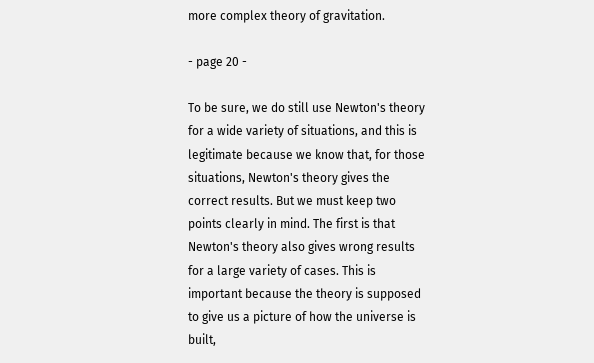more complex theory of gravitation.

- page 20 -

To be sure, we do still use Newton's theory for a wide variety of situations, and this is legitimate because we know that, for those situations, Newton's theory gives the correct results. But we must keep two points clearly in mind. The first is that Newton's theory also gives wrong results for a large variety of cases. This is important because the theory is supposed to give us a picture of how the universe is built,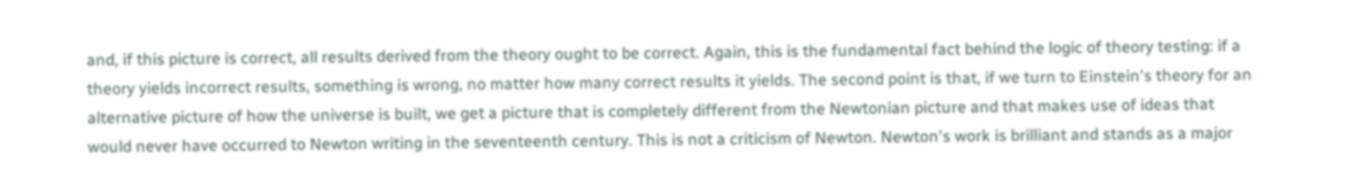and, if this picture is correct, all results derived from the theory ought to be correct. Again, this is the fundamental fact behind the logic of theory testing: if a theory yields incorrect results, something is wrong, no matter how many correct results it yields. The second point is that, if we turn to Einstein's theory for an alternative picture of how the universe is built, we get a picture that is completely different from the Newtonian picture and that makes use of ideas that would never have occurred to Newton writing in the seventeenth century. This is not a criticism of Newton. Newton's work is brilliant and stands as a major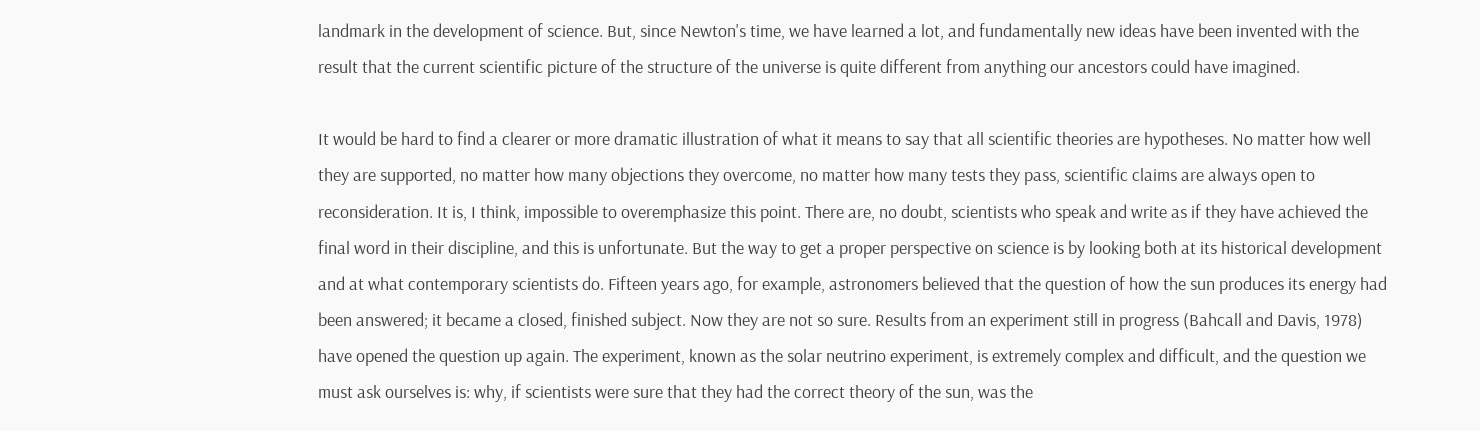landmark in the development of science. But, since Newton's time, we have learned a lot, and fundamentally new ideas have been invented with the result that the current scientific picture of the structure of the universe is quite different from anything our ancestors could have imagined.

It would be hard to find a clearer or more dramatic illustration of what it means to say that all scientific theories are hypotheses. No matter how well they are supported, no matter how many objections they overcome, no matter how many tests they pass, scientific claims are always open to reconsideration. It is, I think, impossible to overemphasize this point. There are, no doubt, scientists who speak and write as if they have achieved the final word in their discipline, and this is unfortunate. But the way to get a proper perspective on science is by looking both at its historical development and at what contemporary scientists do. Fifteen years ago, for example, astronomers believed that the question of how the sun produces its energy had been answered; it became a closed, finished subject. Now they are not so sure. Results from an experiment still in progress (Bahcall and Davis, 1978) have opened the question up again. The experiment, known as the solar neutrino experiment, is extremely complex and difficult, and the question we must ask ourselves is: why, if scientists were sure that they had the correct theory of the sun, was the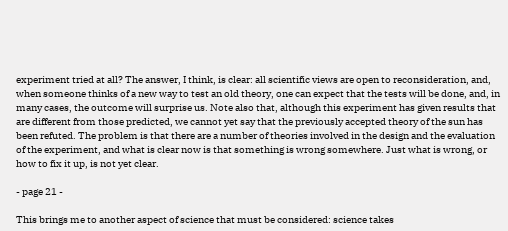experiment tried at all? The answer, I think, is clear: all scientific views are open to reconsideration, and, when someone thinks of a new way to test an old theory, one can expect that the tests will be done, and, in many cases, the outcome will surprise us. Note also that, although this experiment has given results that are different from those predicted, we cannot yet say that the previously accepted theory of the sun has been refuted. The problem is that there are a number of theories involved in the design and the evaluation of the experiment, and what is clear now is that something is wrong somewhere. Just what is wrong, or how to fix it up, is not yet clear.

- page 21 -

This brings me to another aspect of science that must be considered: science takes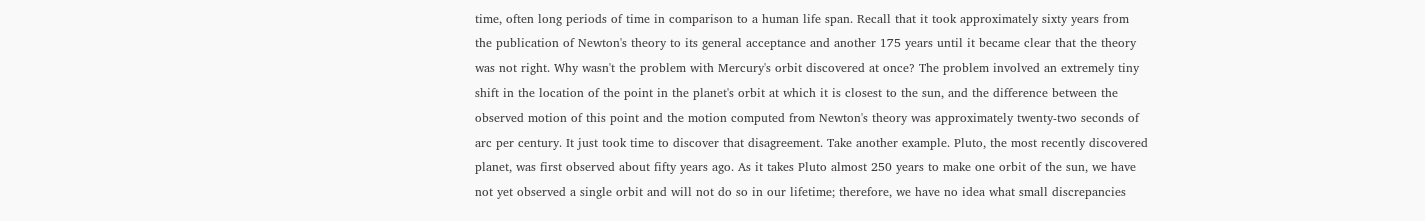time, often long periods of time in comparison to a human life span. Recall that it took approximately sixty years from the publication of Newton's theory to its general acceptance and another 175 years until it became clear that the theory was not right. Why wasn't the problem with Mercury's orbit discovered at once? The problem involved an extremely tiny shift in the location of the point in the planet's orbit at which it is closest to the sun, and the difference between the observed motion of this point and the motion computed from Newton's theory was approximately twenty-two seconds of arc per century. It just took time to discover that disagreement. Take another example. Pluto, the most recently discovered planet, was first observed about fifty years ago. As it takes Pluto almost 250 years to make one orbit of the sun, we have not yet observed a single orbit and will not do so in our lifetime; therefore, we have no idea what small discrepancies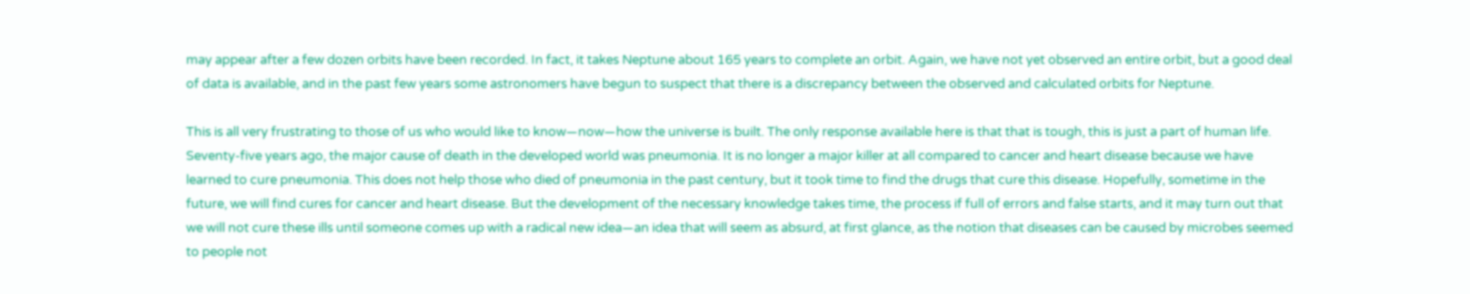may appear after a few dozen orbits have been recorded. In fact, it takes Neptune about 165 years to complete an orbit. Again, we have not yet observed an entire orbit, but a good deal of data is available, and in the past few years some astronomers have begun to suspect that there is a discrepancy between the observed and calculated orbits for Neptune.

This is all very frustrating to those of us who would like to know—now—how the universe is built. The only response available here is that that is tough, this is just a part of human life. Seventy-five years ago, the major cause of death in the developed world was pneumonia. It is no longer a major killer at all compared to cancer and heart disease because we have learned to cure pneumonia. This does not help those who died of pneumonia in the past century, but it took time to find the drugs that cure this disease. Hopefully, sometime in the future, we will find cures for cancer and heart disease. But the development of the necessary knowledge takes time, the process if full of errors and false starts, and it may turn out that we will not cure these ills until someone comes up with a radical new idea—an idea that will seem as absurd, at first glance, as the notion that diseases can be caused by microbes seemed to people not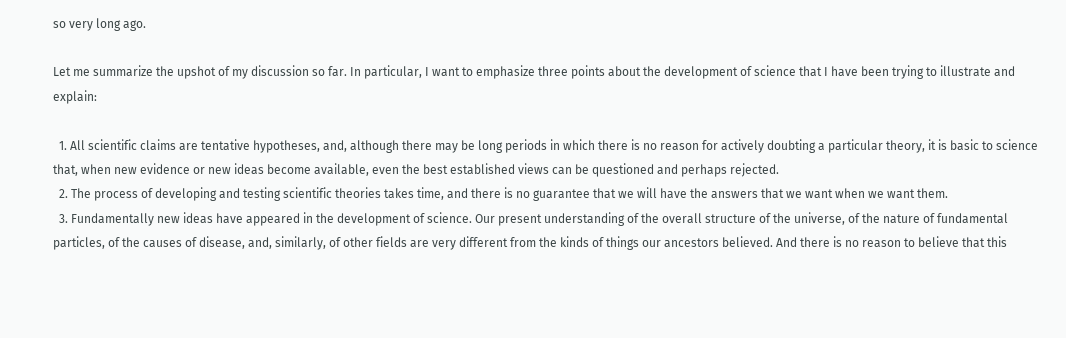so very long ago.

Let me summarize the upshot of my discussion so far. In particular, I want to emphasize three points about the development of science that I have been trying to illustrate and explain:

  1. All scientific claims are tentative hypotheses, and, although there may be long periods in which there is no reason for actively doubting a particular theory, it is basic to science that, when new evidence or new ideas become available, even the best established views can be questioned and perhaps rejected.
  2. The process of developing and testing scientific theories takes time, and there is no guarantee that we will have the answers that we want when we want them.
  3. Fundamentally new ideas have appeared in the development of science. Our present understanding of the overall structure of the universe, of the nature of fundamental particles, of the causes of disease, and, similarly, of other fields are very different from the kinds of things our ancestors believed. And there is no reason to believe that this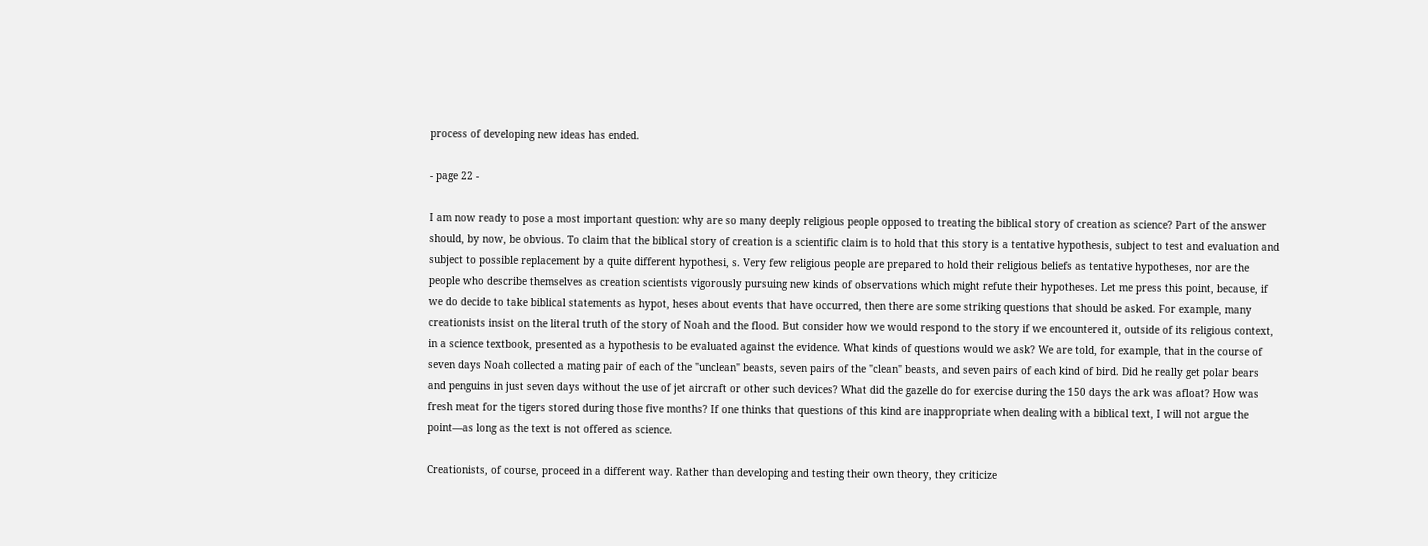process of developing new ideas has ended.

- page 22 -

I am now ready to pose a most important question: why are so many deeply religious people opposed to treating the biblical story of creation as science? Part of the answer should, by now, be obvious. To claim that the biblical story of creation is a scientific claim is to hold that this story is a tentative hypothesis, subject to test and evaluation and subject to possible replacement by a quite different hypothesi, s. Very few religious people are prepared to hold their religious beliefs as tentative hypotheses, nor are the people who describe themselves as creation scientists vigorously pursuing new kinds of observations which might refute their hypotheses. Let me press this point, because, if we do decide to take biblical statements as hypot, heses about events that have occurred, then there are some striking questions that should be asked. For example, many creationists insist on the literal truth of the story of Noah and the flood. But consider how we would respond to the story if we encountered it, outside of its religious context, in a science textbook, presented as a hypothesis to be evaluated against the evidence. What kinds of questions would we ask? We are told, for example, that in the course of seven days Noah collected a mating pair of each of the "unclean" beasts, seven pairs of the "clean" beasts, and seven pairs of each kind of bird. Did he really get polar bears and penguins in just seven days without the use of jet aircraft or other such devices? What did the gazelle do for exercise during the 150 days the ark was afloat? How was fresh meat for the tigers stored during those five months? If one thinks that questions of this kind are inappropriate when dealing with a biblical text, I will not argue the point—as long as the text is not offered as science.

Creationists, of course, proceed in a different way. Rather than developing and testing their own theory, they criticize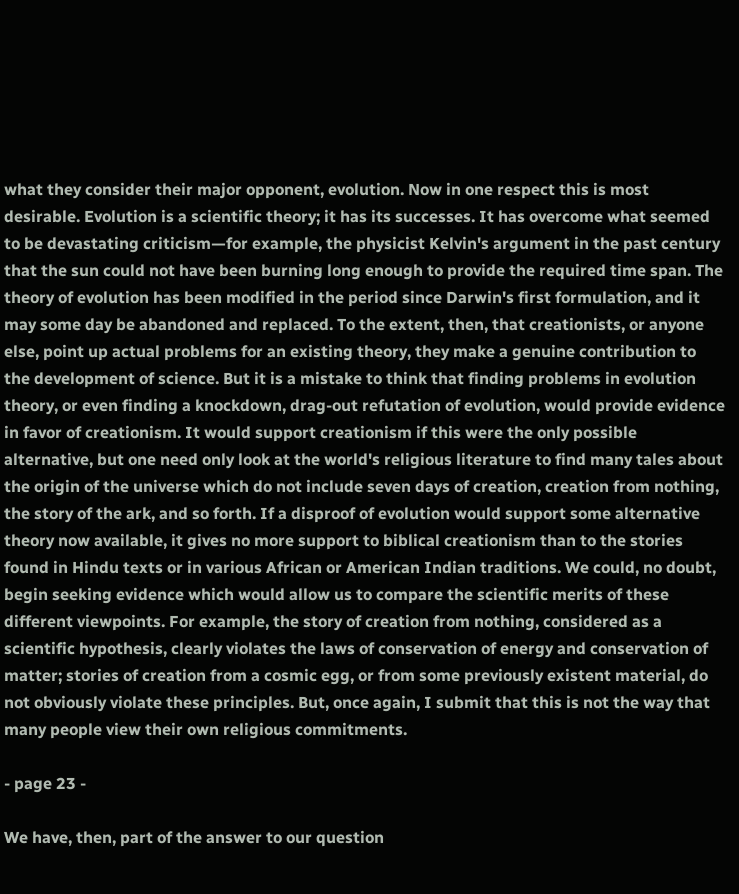what they consider their major opponent, evolution. Now in one respect this is most desirable. Evolution is a scientific theory; it has its successes. It has overcome what seemed to be devastating criticism—for example, the physicist Kelvin's argument in the past century that the sun could not have been burning long enough to provide the required time span. The theory of evolution has been modified in the period since Darwin's first formulation, and it may some day be abandoned and replaced. To the extent, then, that creationists, or anyone else, point up actual problems for an existing theory, they make a genuine contribution to the development of science. But it is a mistake to think that finding problems in evolution theory, or even finding a knockdown, drag-out refutation of evolution, would provide evidence in favor of creationism. It would support creationism if this were the only possible alternative, but one need only look at the world's religious literature to find many tales about the origin of the universe which do not include seven days of creation, creation from nothing, the story of the ark, and so forth. If a disproof of evolution would support some alternative theory now available, it gives no more support to biblical creationism than to the stories found in Hindu texts or in various African or American Indian traditions. We could, no doubt, begin seeking evidence which would allow us to compare the scientific merits of these different viewpoints. For example, the story of creation from nothing, considered as a scientific hypothesis, clearly violates the laws of conservation of energy and conservation of matter; stories of creation from a cosmic egg, or from some previously existent material, do not obviously violate these principles. But, once again, I submit that this is not the way that many people view their own religious commitments.

- page 23 -

We have, then, part of the answer to our question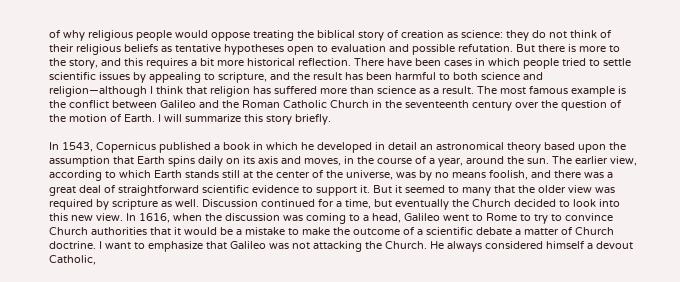of why religious people would oppose treating the biblical story of creation as science: they do not think of their religious beliefs as tentative hypotheses open to evaluation and possible refutation. But there is more to the story, and this requires a bit more historical reflection. There have been cases in which people tried to settle scientific issues by appealing to scripture, and the result has been harmful to both science and religion—although I think that religion has suffered more than science as a result. The most famous example is the conflict between Galileo and the Roman Catholic Church in the seventeenth century over the question of the motion of Earth. I will summarize this story briefly.

In 1543, Copernicus published a book in which he developed in detail an astronomical theory based upon the assumption that Earth spins daily on its axis and moves, in the course of a year, around the sun. The earlier view, according to which Earth stands still at the center of the universe, was by no means foolish, and there was a great deal of straightforward scientific evidence to support it. But it seemed to many that the older view was required by scripture as well. Discussion continued for a time, but eventually the Church decided to look into this new view. In 1616, when the discussion was coming to a head, Galileo went to Rome to try to convince Church authorities that it would be a mistake to make the outcome of a scientific debate a matter of Church doctrine. I want to emphasize that Galileo was not attacking the Church. He always considered himself a devout Catholic,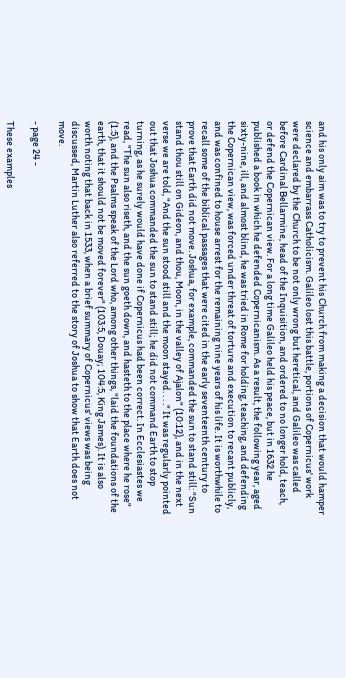and his only aim was to try to prevent his Church from making a decision that would hamper science and embarrass Catholicism. Galileo lost this battle, portions of Copernicus' work were declared by the Church to be not only wrong but heretical, and Galileo was called before Cardinal Bellarmine, head of the Inquisition, and ordered to no longer hold, teach, or defend the Copernican view. For a long time Galileo held his peace, but in 1632 he published a book in which he defended Copernicanism. As a result, the following year, aged sixty-nine, ill, and almost blind, he was tried in Rome for holding, teaching, and defending the Copernican view, was forced under threat of torture and execution to recant publicly, and was confined to house arrest for the remaining nine years of his life. It is worthwhile to recall some of the biblical passages that were cited in the early seventeenth century to prove that Earth did not move. Joshua, for example, commanded the sun to stand still: "Sun stand thou still on Gideon, and thou, Moon, in the valley of Ajalon" (10:12), and in the next verse we are told, "And the sun stood still and the moon stayed. . . ." It was regularly pointed out that Joshua commanded the sun to stand still; he did not command Earth to stop turning, as he surely would have done if Copernicus had been correct. In Ecclesiastes we read, "The sun also riseth, and the sun goeth down, and hasteth to the place where he rose" (1:5), and the Psalms speak of the Lord who, among other things, "laid the foundations of the earth, that it should not be moved forever" (103:5, Douay; 104:5, King James). It is also worth noting that back in 1533, when a brief summary of Copernicus' views was being discussed, Martin Luther also referred to the story of Joshua to show that Earth does not move.

- page 24 -

These examples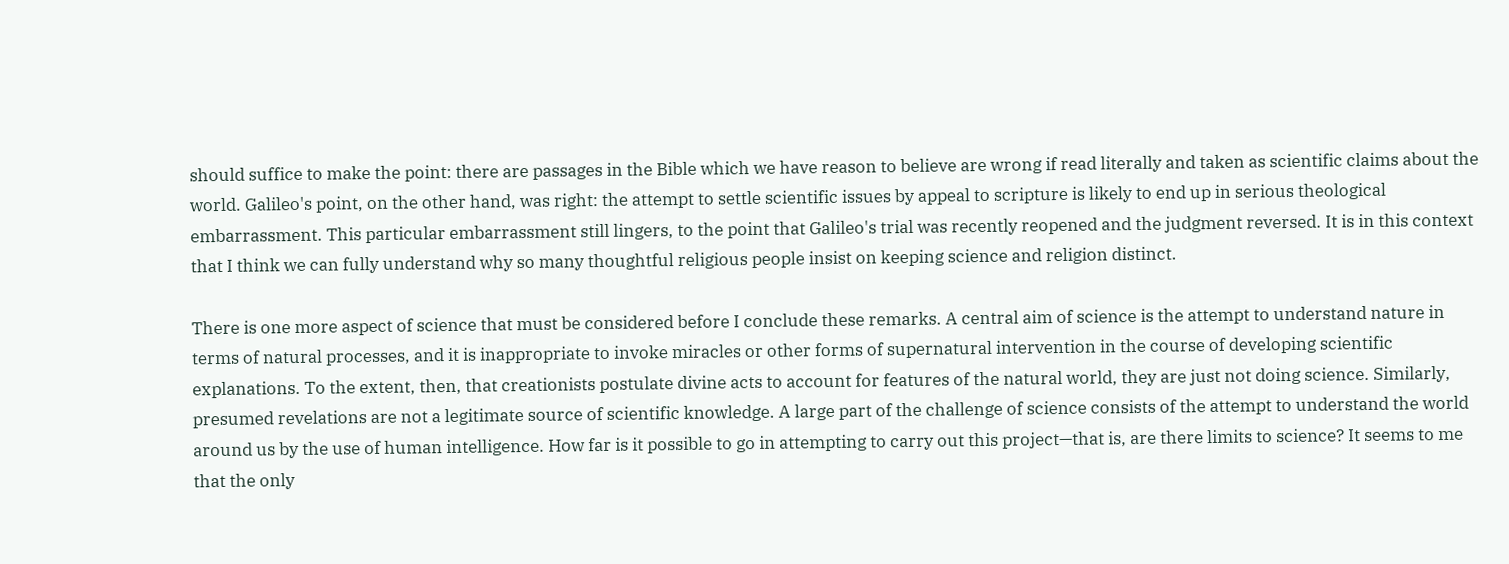should suffice to make the point: there are passages in the Bible which we have reason to believe are wrong if read literally and taken as scientific claims about the world. Galileo's point, on the other hand, was right: the attempt to settle scientific issues by appeal to scripture is likely to end up in serious theological embarrassment. This particular embarrassment still lingers, to the point that Galileo's trial was recently reopened and the judgment reversed. It is in this context that I think we can fully understand why so many thoughtful religious people insist on keeping science and religion distinct.

There is one more aspect of science that must be considered before I conclude these remarks. A central aim of science is the attempt to understand nature in terms of natural processes, and it is inappropriate to invoke miracles or other forms of supernatural intervention in the course of developing scientific explanations. To the extent, then, that creationists postulate divine acts to account for features of the natural world, they are just not doing science. Similarly, presumed revelations are not a legitimate source of scientific knowledge. A large part of the challenge of science consists of the attempt to understand the world around us by the use of human intelligence. How far is it possible to go in attempting to carry out this project—that is, are there limits to science? It seems to me that the only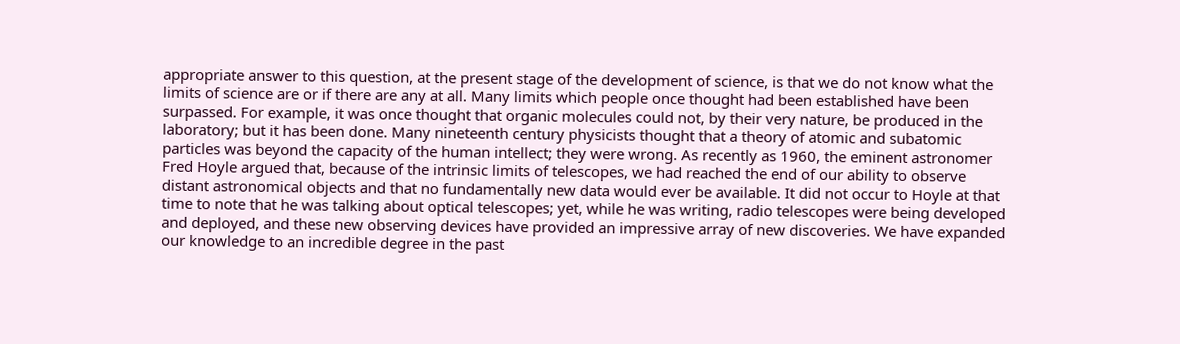appropriate answer to this question, at the present stage of the development of science, is that we do not know what the limits of science are or if there are any at all. Many limits which people once thought had been established have been surpassed. For example, it was once thought that organic molecules could not, by their very nature, be produced in the laboratory; but it has been done. Many nineteenth century physicists thought that a theory of atomic and subatomic particles was beyond the capacity of the human intellect; they were wrong. As recently as 1960, the eminent astronomer Fred Hoyle argued that, because of the intrinsic limits of telescopes, we had reached the end of our ability to observe distant astronomical objects and that no fundamentally new data would ever be available. It did not occur to Hoyle at that time to note that he was talking about optical telescopes; yet, while he was writing, radio telescopes were being developed and deployed, and these new observing devices have provided an impressive array of new discoveries. We have expanded our knowledge to an incredible degree in the past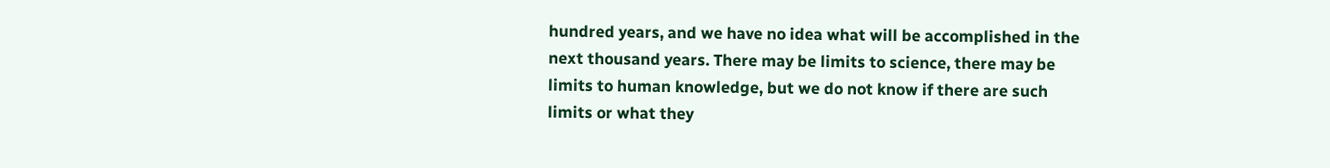hundred years, and we have no idea what will be accomplished in the next thousand years. There may be limits to science, there may be limits to human knowledge, but we do not know if there are such limits or what they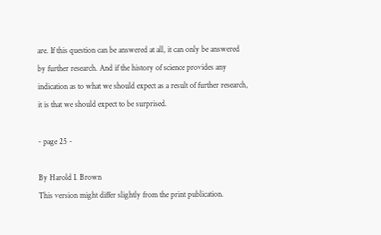are. If this question can be answered at all, it can only be answered by further research. And if the history of science provides any indication as to what we should expect as a result of further research, it is that we should expect to be surprised.

- page 25 -

By Harold I. Brown
This version might differ slightly from the print publication.